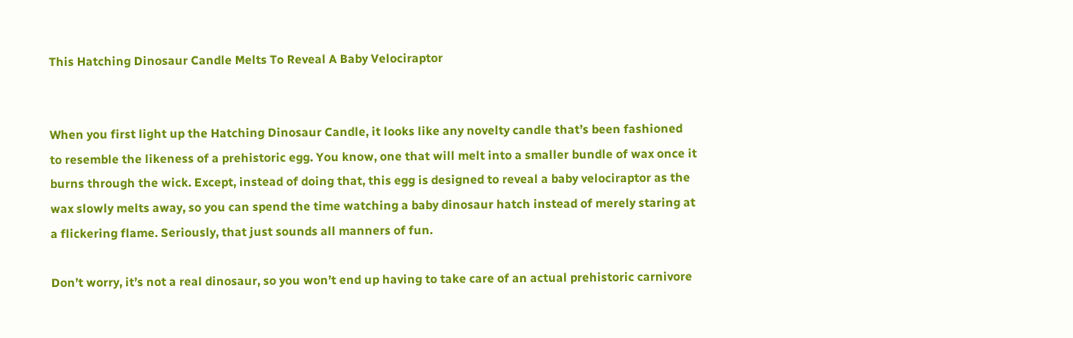This Hatching Dinosaur Candle Melts To Reveal A Baby Velociraptor


When you first light up the Hatching Dinosaur Candle, it looks like any novelty candle that’s been fashioned to resemble the likeness of a prehistoric egg. You know, one that will melt into a smaller bundle of wax once it burns through the wick. Except, instead of doing that, this egg is designed to reveal a baby velociraptor as the wax slowly melts away, so you can spend the time watching a baby dinosaur hatch instead of merely staring at a flickering flame. Seriously, that just sounds all manners of fun.

Don’t worry, it’s not a real dinosaur, so you won’t end up having to take care of an actual prehistoric carnivore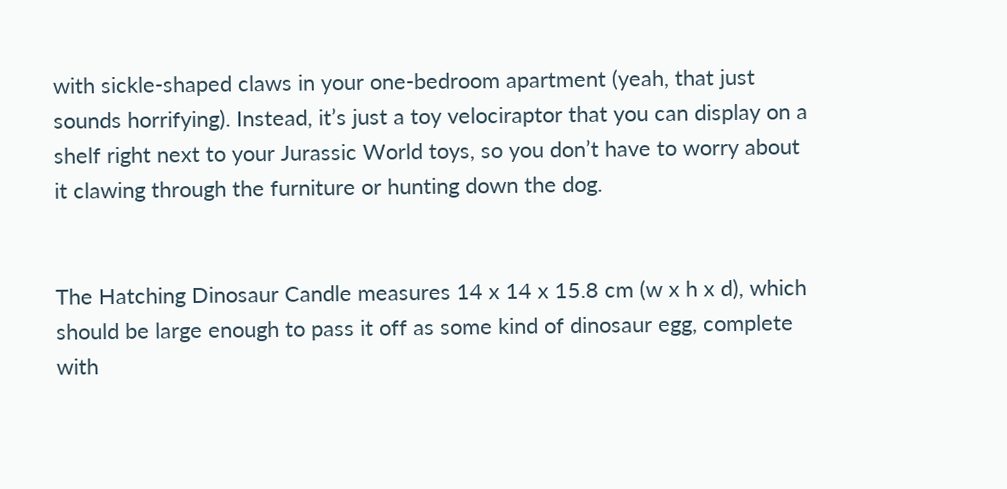with sickle-shaped claws in your one-bedroom apartment (yeah, that just sounds horrifying). Instead, it’s just a toy velociraptor that you can display on a shelf right next to your Jurassic World toys, so you don’t have to worry about it clawing through the furniture or hunting down the dog.


The Hatching Dinosaur Candle measures 14 x 14 x 15.8 cm (w x h x d), which should be large enough to pass it off as some kind of dinosaur egg, complete with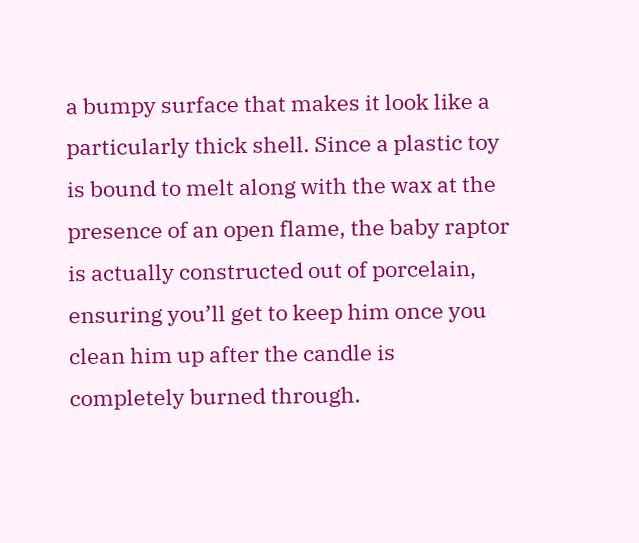a bumpy surface that makes it look like a particularly thick shell. Since a plastic toy is bound to melt along with the wax at the presence of an open flame, the baby raptor is actually constructed out of porcelain, ensuring you’ll get to keep him once you clean him up after the candle is completely burned through.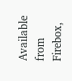Available from Firebox,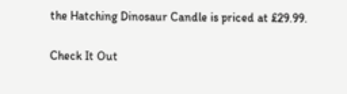the Hatching Dinosaur Candle is priced at £29.99.

Check It Out